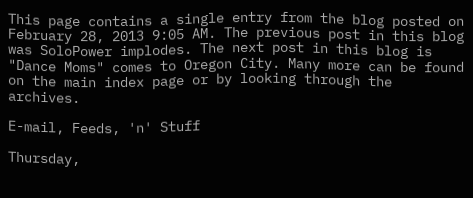This page contains a single entry from the blog posted on February 28, 2013 9:05 AM. The previous post in this blog was SoloPower implodes. The next post in this blog is "Dance Moms" comes to Oregon City. Many more can be found on the main index page or by looking through the archives.

E-mail, Feeds, 'n' Stuff

Thursday,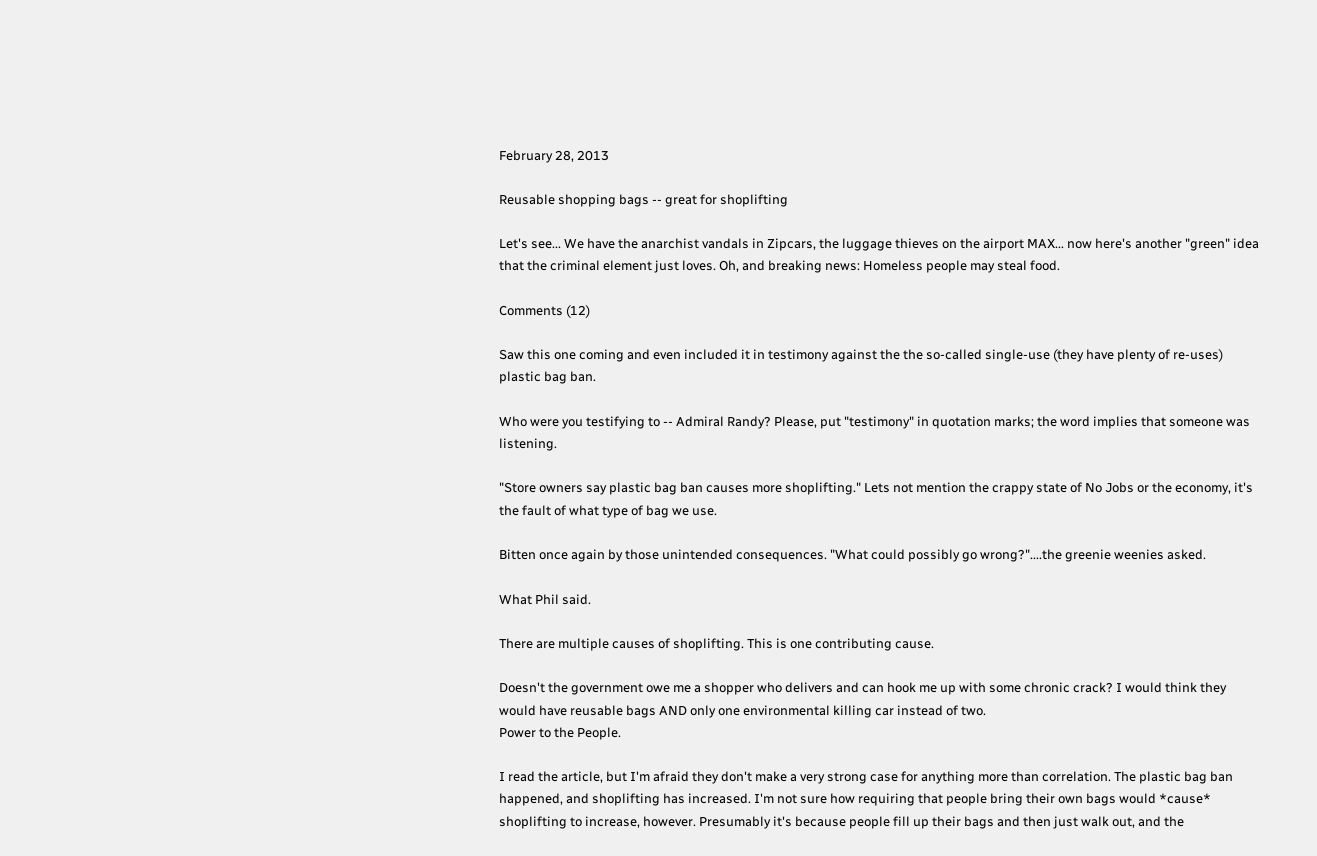February 28, 2013

Reusable shopping bags -- great for shoplifting

Let's see... We have the anarchist vandals in Zipcars, the luggage thieves on the airport MAX... now here's another "green" idea that the criminal element just loves. Oh, and breaking news: Homeless people may steal food.

Comments (12)

Saw this one coming and even included it in testimony against the the so-called single-use (they have plenty of re-uses) plastic bag ban.

Who were you testifying to -- Admiral Randy? Please, put "testimony" in quotation marks; the word implies that someone was listening.

"Store owners say plastic bag ban causes more shoplifting." Lets not mention the crappy state of No Jobs or the economy, it's the fault of what type of bag we use.

Bitten once again by those unintended consequences. "What could possibly go wrong?"....the greenie weenies asked.

What Phil said.

There are multiple causes of shoplifting. This is one contributing cause.

Doesn't the government owe me a shopper who delivers and can hook me up with some chronic crack? I would think they would have reusable bags AND only one environmental killing car instead of two.
Power to the People.

I read the article, but I'm afraid they don't make a very strong case for anything more than correlation. The plastic bag ban happened, and shoplifting has increased. I'm not sure how requiring that people bring their own bags would *cause* shoplifting to increase, however. Presumably it's because people fill up their bags and then just walk out, and the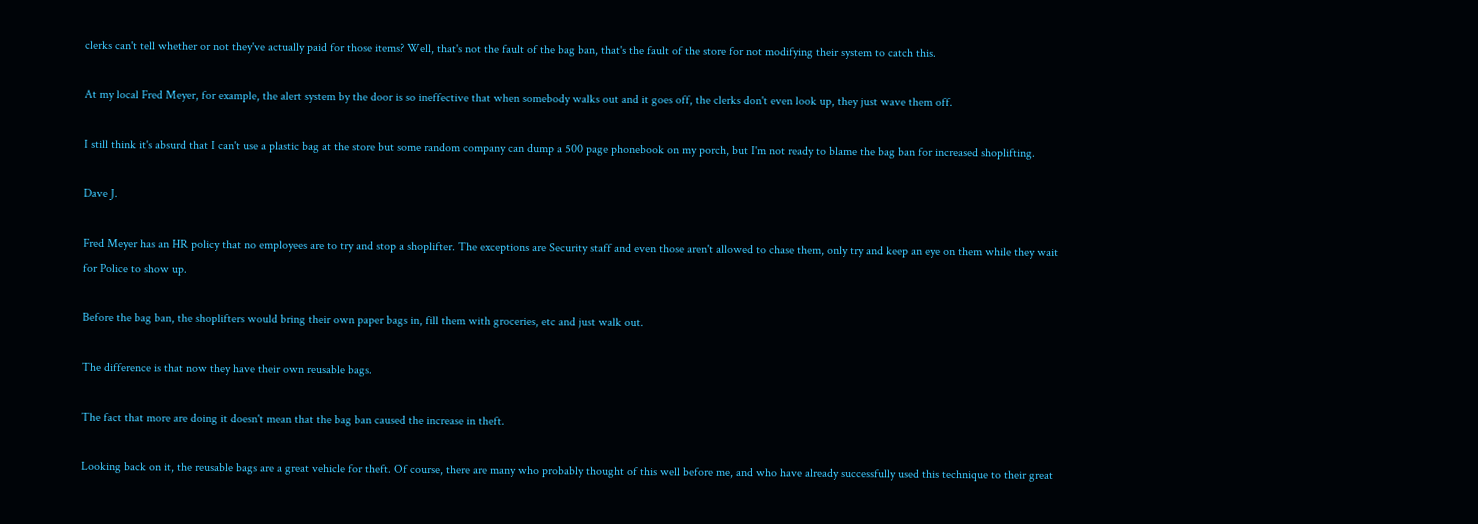clerks can't tell whether or not they've actually paid for those items? Well, that's not the fault of the bag ban, that's the fault of the store for not modifying their system to catch this.

At my local Fred Meyer, for example, the alert system by the door is so ineffective that when somebody walks out and it goes off, the clerks don't even look up, they just wave them off.

I still think it's absurd that I can't use a plastic bag at the store but some random company can dump a 500 page phonebook on my porch, but I'm not ready to blame the bag ban for increased shoplifting.

Dave J.

Fred Meyer has an HR policy that no employees are to try and stop a shoplifter. The exceptions are Security staff and even those aren't allowed to chase them, only try and keep an eye on them while they wait for Police to show up.

Before the bag ban, the shoplifters would bring their own paper bags in, fill them with groceries, etc and just walk out.

The difference is that now they have their own reusable bags.

The fact that more are doing it doesn't mean that the bag ban caused the increase in theft.

Looking back on it, the reusable bags are a great vehicle for theft. Of course, there are many who probably thought of this well before me, and who have already successfully used this technique to their great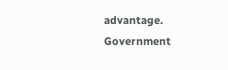advantage. Government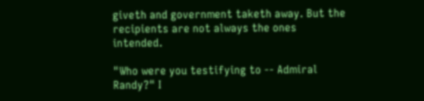giveth and government taketh away. But the recipients are not always the ones intended.

"Who were you testifying to -- Admiral Randy?" I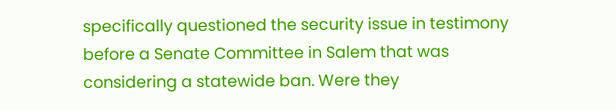specifically questioned the security issue in testimony before a Senate Committee in Salem that was considering a statewide ban. Were they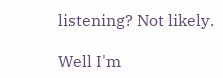listening? Not likely.

Well I'm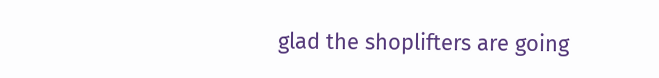glad the shoplifters are going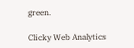green.

Clicky Web Analytics